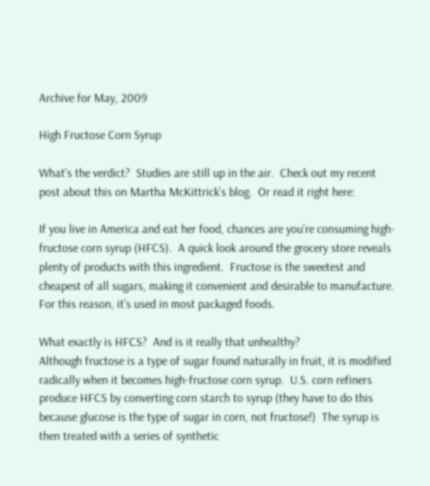Archive for May, 2009

High Fructose Corn Syrup

What’s the verdict?  Studies are still up in the air.  Check out my recent post about this on Martha McKittrick’s blog.  Or read it right here:

If you live in America and eat her food, chances are you’re consuming high-fructose corn syrup (HFCS).  A quick look around the grocery store reveals plenty of products with this ingredient.  Fructose is the sweetest and cheapest of all sugars, making it convenient and desirable to manufacture.  For this reason, it’s used in most packaged foods.

What exactly is HFCS?  And is it really that unhealthy?
Although fructose is a type of sugar found naturally in fruit, it is modified radically when it becomes high-fructose corn syrup.  U.S. corn refiners produce HFCS by converting corn starch to syrup (they have to do this because glucose is the type of sugar in corn, not fructose!)  The syrup is then treated with a series of synthetic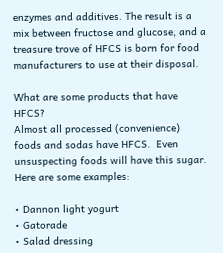enzymes and additives. The result is a mix between fructose and glucose, and a treasure trove of HFCS is born for food manufacturers to use at their disposal.

What are some products that have HFCS?
Almost all processed (convenience) foods and sodas have HFCS.  Even unsuspecting foods will have this sugar.  Here are some examples:

• Dannon light yogurt
• Gatorade
• Salad dressing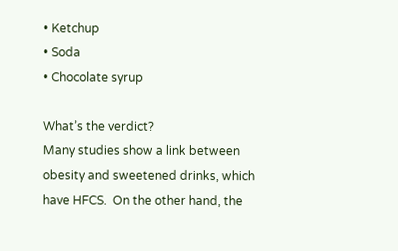• Ketchup
• Soda
• Chocolate syrup

What’s the verdict?
Many studies show a link between obesity and sweetened drinks, which have HFCS.  On the other hand, the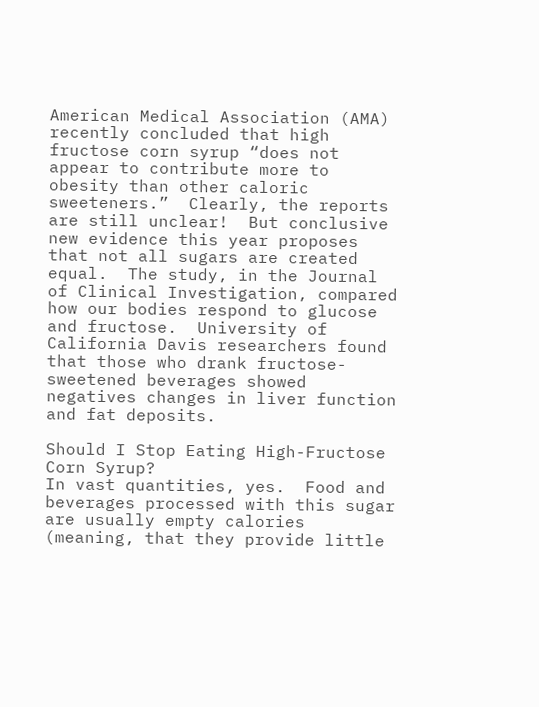American Medical Association (AMA) recently concluded that high fructose corn syrup “does not appear to contribute more to obesity than other caloric sweeteners.”  Clearly, the reports are still unclear!  But conclusive new evidence this year proposes that not all sugars are created equal.  The study, in the Journal of Clinical Investigation, compared how our bodies respond to glucose and fructose.  University of California Davis researchers found that those who drank fructose-sweetened beverages showed negatives changes in liver function and fat deposits.

Should I Stop Eating High-Fructose Corn Syrup?
In vast quantities, yes.  Food and beverages processed with this sugar are usually empty calories (meaning, that they provide little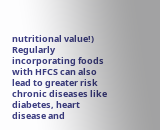nutritional value!)  Regularly incorporating foods with HFCS can also lead to greater risk chronic diseases like diabetes, heart disease and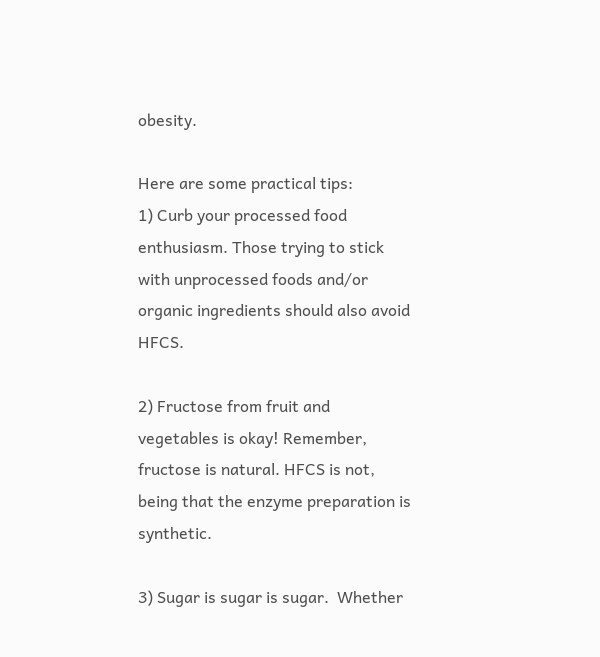obesity.

Here are some practical tips:
1) Curb your processed food enthusiasm. Those trying to stick with unprocessed foods and/or organic ingredients should also avoid HFCS.

2) Fructose from fruit and vegetables is okay! Remember, fructose is natural. HFCS is not, being that the enzyme preparation is synthetic.

3) Sugar is sugar is sugar.  Whether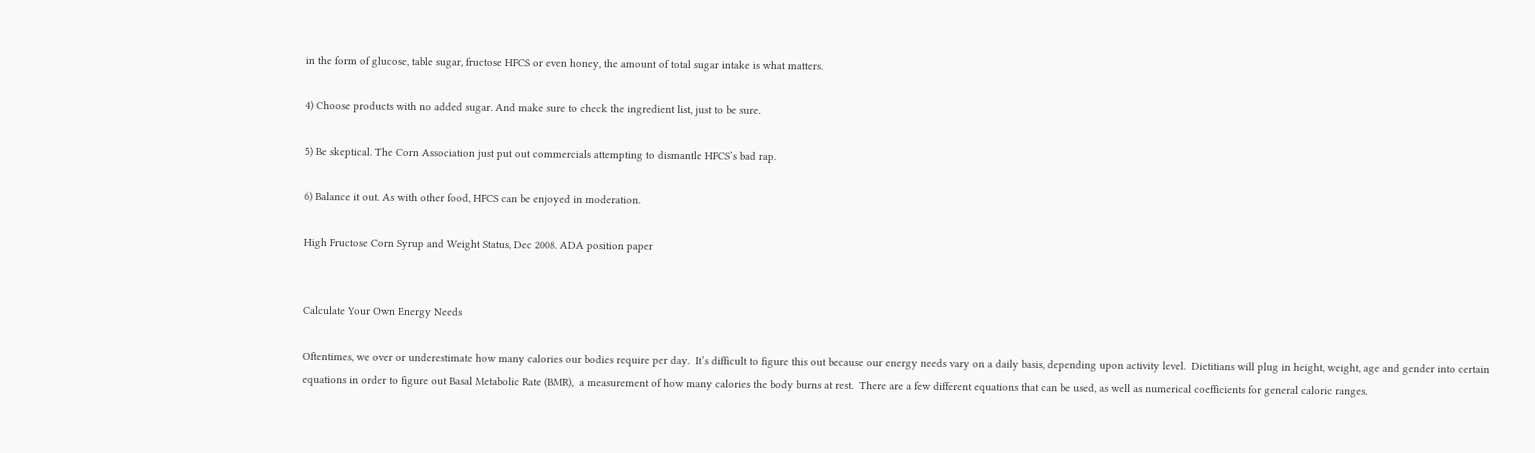in the form of glucose, table sugar, fructose HFCS or even honey, the amount of total sugar intake is what matters.

4) Choose products with no added sugar. And make sure to check the ingredient list, just to be sure.

5) Be skeptical. The Corn Association just put out commercials attempting to dismantle HFCS’s bad rap.

6) Balance it out. As with other food, HFCS can be enjoyed in moderation.

High Fructose Corn Syrup and Weight Status, Dec 2008. ADA position paper


Calculate Your Own Energy Needs

Oftentimes, we over or underestimate how many calories our bodies require per day.  It’s difficult to figure this out because our energy needs vary on a daily basis, depending upon activity level.  Dietitians will plug in height, weight, age and gender into certain equations in order to figure out Basal Metabolic Rate (BMR),  a measurement of how many calories the body burns at rest.  There are a few different equations that can be used, as well as numerical coefficients for general caloric ranges.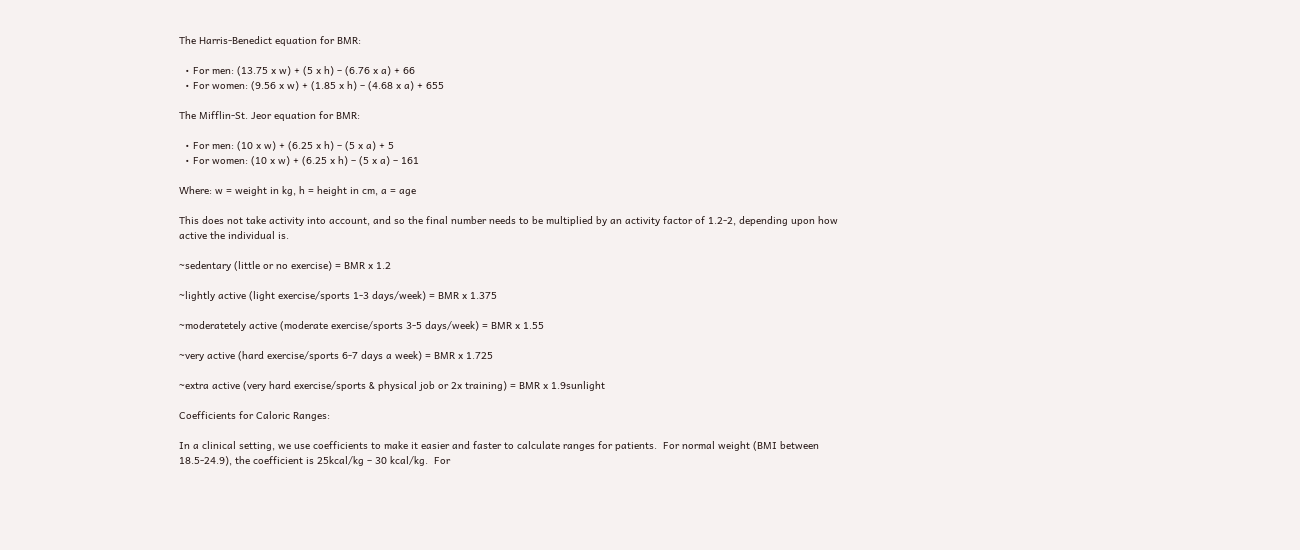The Harris-Benedict equation for BMR:

  • For men: (13.75 x w) + (5 x h) – (6.76 x a) + 66
  • For women: (9.56 x w) + (1.85 x h) – (4.68 x a) + 655

The Mifflin-St. Jeor equation for BMR:

  • For men: (10 x w) + (6.25 x h) – (5 x a) + 5
  • For women: (10 x w) + (6.25 x h) – (5 x a) – 161

Where: w = weight in kg, h = height in cm, a = age

This does not take activity into account, and so the final number needs to be multiplied by an activity factor of 1.2-2, depending upon how active the individual is.

~sedentary (little or no exercise) = BMR x 1.2

~lightly active (light exercise/sports 1-3 days/week) = BMR x 1.375

~moderatetely active (moderate exercise/sports 3-5 days/week) = BMR x 1.55

~very active (hard exercise/sports 6-7 days a week) = BMR x 1.725

~extra active (very hard exercise/sports & physical job or 2x training) = BMR x 1.9sunlight

Coefficients for Caloric Ranges:

In a clinical setting, we use coefficients to make it easier and faster to calculate ranges for patients.  For normal weight (BMI between 18.5-24.9), the coefficient is 25kcal/kg – 30 kcal/kg.  For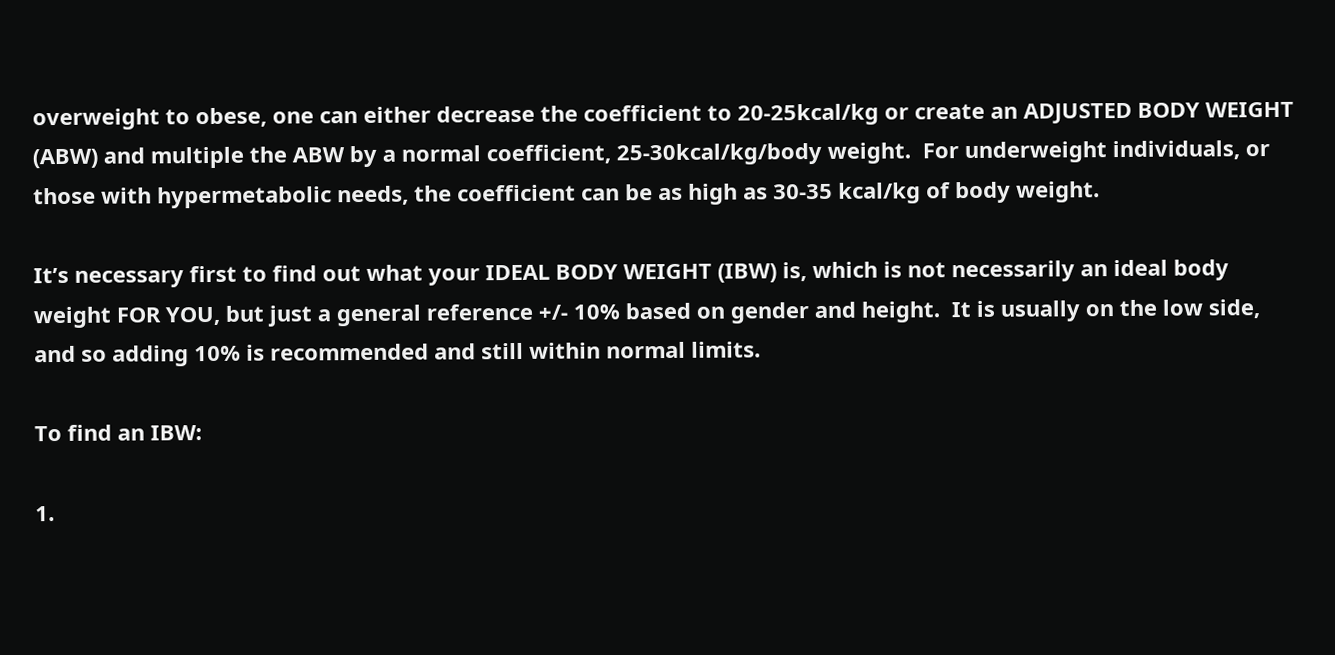overweight to obese, one can either decrease the coefficient to 20-25kcal/kg or create an ADJUSTED BODY WEIGHT (ABW) and multiple the ABW by a normal coefficient, 25-30kcal/kg/body weight.  For underweight individuals, or those with hypermetabolic needs, the coefficient can be as high as 30-35 kcal/kg of body weight.

It’s necessary first to find out what your IDEAL BODY WEIGHT (IBW) is, which is not necessarily an ideal body weight FOR YOU, but just a general reference +/- 10% based on gender and height.  It is usually on the low side, and so adding 10% is recommended and still within normal limits.

To find an IBW:

1.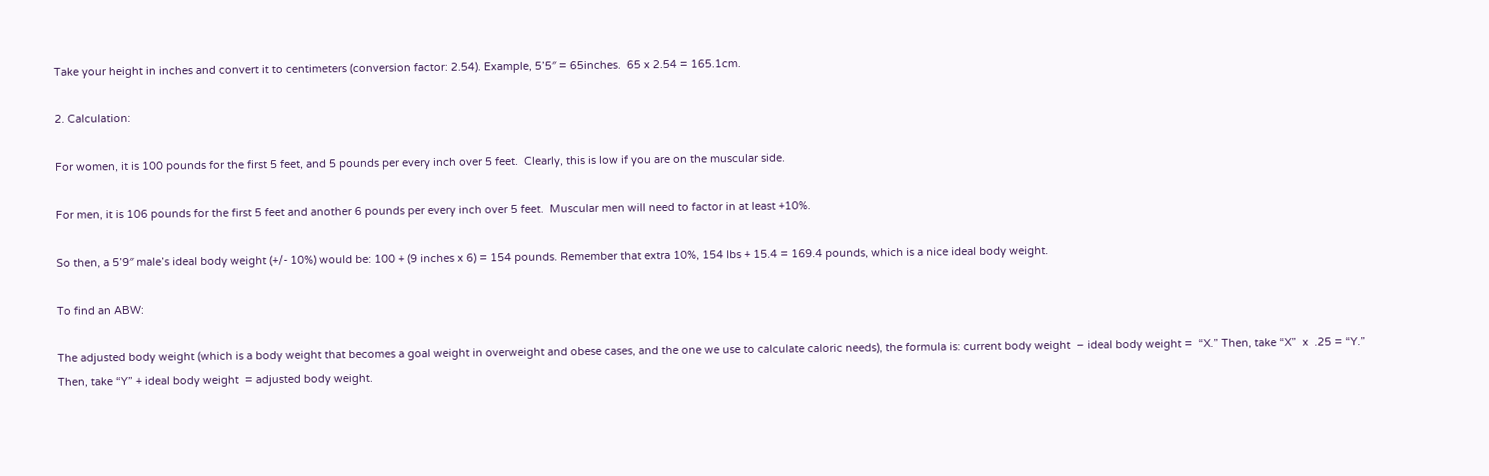Take your height in inches and convert it to centimeters (conversion factor: 2.54). Example, 5’5″ = 65inches.  65 x 2.54 = 165.1cm.

2. Calculation:

For women, it is 100 pounds for the first 5 feet, and 5 pounds per every inch over 5 feet.  Clearly, this is low if you are on the muscular side.

For men, it is 106 pounds for the first 5 feet and another 6 pounds per every inch over 5 feet.  Muscular men will need to factor in at least +10%.

So then, a 5’9″ male’s ideal body weight (+/- 10%) would be: 100 + (9 inches x 6) = 154 pounds. Remember that extra 10%, 154 lbs + 15.4 = 169.4 pounds, which is a nice ideal body weight.

To find an ABW:

The adjusted body weight (which is a body weight that becomes a goal weight in overweight and obese cases, and the one we use to calculate caloric needs), the formula is: current body weight  – ideal body weight =  “X.” Then, take “X”  x  .25 = “Y.”  Then, take “Y” + ideal body weight  = adjusted body weight.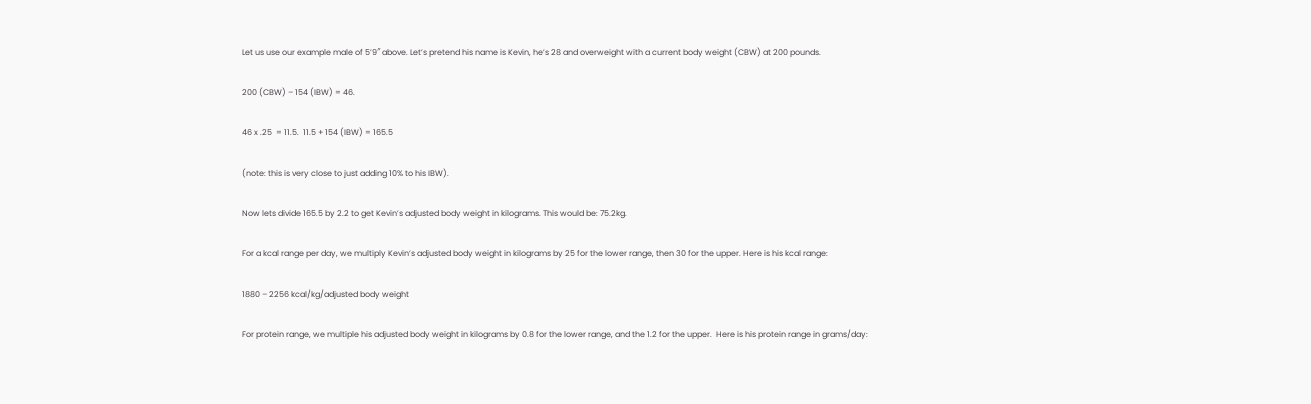Let us use our example male of 5’9″ above. Let’s pretend his name is Kevin, he’s 28 and overweight with a current body weight (CBW) at 200 pounds.

200 (CBW) – 154 (IBW) = 46.

46 x .25  = 11.5.  11.5 + 154 (IBW) = 165.5

(note: this is very close to just adding 10% to his IBW).

Now lets divide 165.5 by 2.2 to get Kevin’s adjusted body weight in kilograms. This would be: 75.2kg.

For a kcal range per day, we multiply Kevin’s adjusted body weight in kilograms by 25 for the lower range, then 30 for the upper. Here is his kcal range:

1880 – 2256 kcal/kg/adjusted body weight

For protein range, we multiple his adjusted body weight in kilograms by 0.8 for the lower range, and the 1.2 for the upper.  Here is his protein range in grams/day: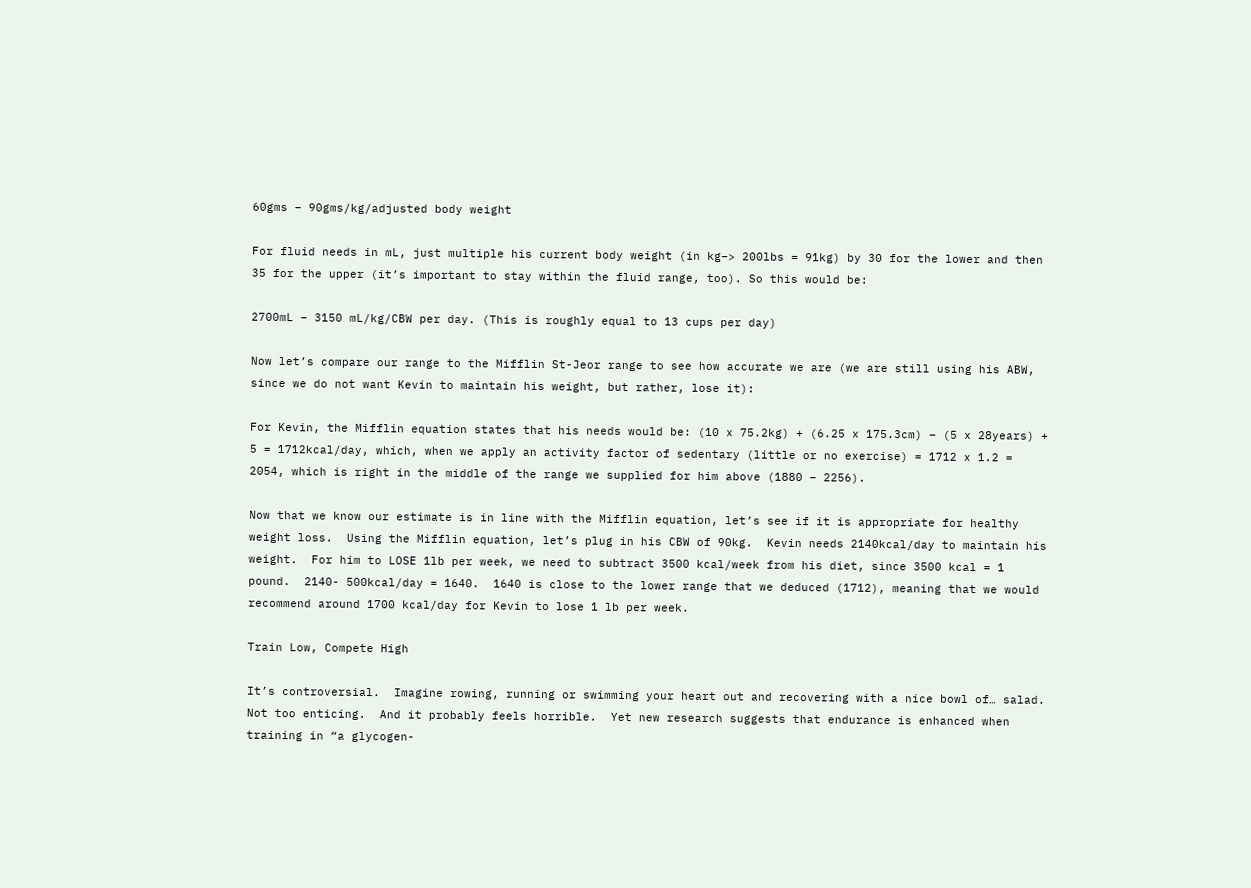60gms – 90gms/kg/adjusted body weight

For fluid needs in mL, just multiple his current body weight (in kg–> 200lbs = 91kg) by 30 for the lower and then 35 for the upper (it’s important to stay within the fluid range, too). So this would be:

2700mL – 3150 mL/kg/CBW per day. (This is roughly equal to 13 cups per day)

Now let’s compare our range to the Mifflin St-Jeor range to see how accurate we are (we are still using his ABW, since we do not want Kevin to maintain his weight, but rather, lose it):

For Kevin, the Mifflin equation states that his needs would be: (10 x 75.2kg) + (6.25 x 175.3cm) – (5 x 28years) + 5 = 1712kcal/day, which, when we apply an activity factor of sedentary (little or no exercise) = 1712 x 1.2 = 2054, which is right in the middle of the range we supplied for him above (1880 – 2256).

Now that we know our estimate is in line with the Mifflin equation, let’s see if it is appropriate for healthy weight loss.  Using the Mifflin equation, let’s plug in his CBW of 90kg.  Kevin needs 2140kcal/day to maintain his weight.  For him to LOSE 1lb per week, we need to subtract 3500 kcal/week from his diet, since 3500 kcal = 1 pound.  2140- 500kcal/day = 1640.  1640 is close to the lower range that we deduced (1712), meaning that we would recommend around 1700 kcal/day for Kevin to lose 1 lb per week.

Train Low, Compete High

It’s controversial.  Imagine rowing, running or swimming your heart out and recovering with a nice bowl of… salad.  Not too enticing.  And it probably feels horrible.  Yet new research suggests that endurance is enhanced when training in “a glycogen-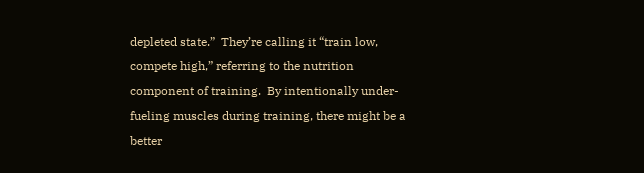depleted state.”  They’re calling it “train low, compete high,” referring to the nutrition component of training.  By intentionally under-fueling muscles during training, there might be a better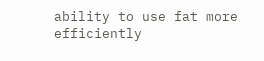ability to use fat more efficiently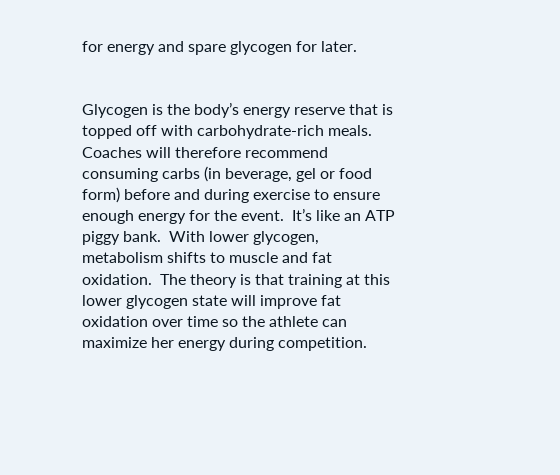for energy and spare glycogen for later.


Glycogen is the body’s energy reserve that is topped off with carbohydrate-rich meals.  Coaches will therefore recommend consuming carbs (in beverage, gel or food form) before and during exercise to ensure enough energy for the event.  It’s like an ATP piggy bank.  With lower glycogen, metabolism shifts to muscle and fat oxidation.  The theory is that training at this lower glycogen state will improve fat oxidation over time so the athlete can maximize her energy during competition.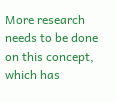More research needs to be done on this concept, which has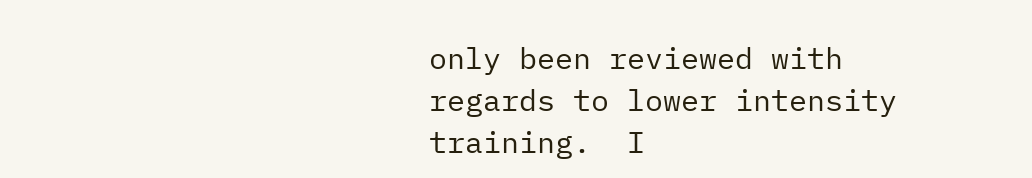only been reviewed with regards to lower intensity training.  I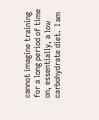cannot imagine training for a long period of time on, essentially, a low carbohydrate diet.  I am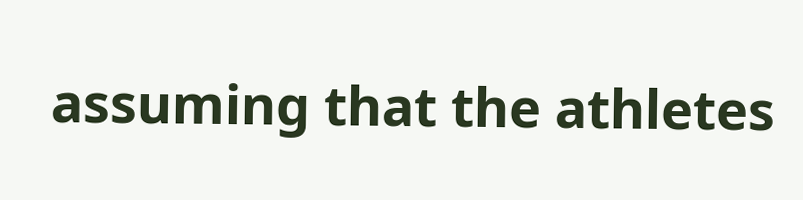assuming that the athletes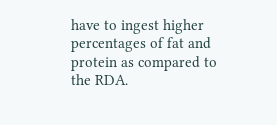have to ingest higher percentages of fat and protein as compared to the RDA.